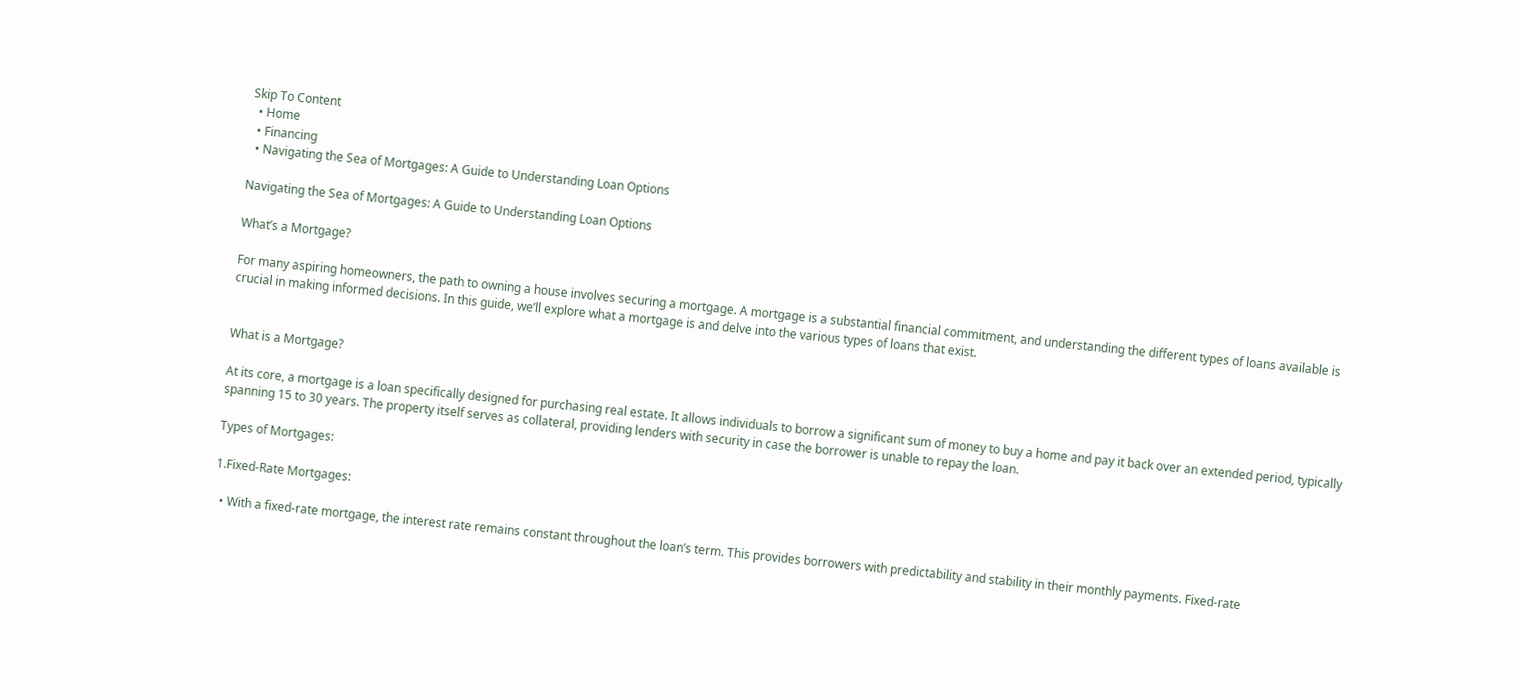Skip To Content
  • Home
  • Financing
  • Navigating the Sea of Mortgages: A Guide to Understanding Loan Options

Navigating the Sea of Mortgages: A Guide to Understanding Loan Options

What’s a Mortgage?

For many aspiring homeowners, the path to owning a house involves securing a mortgage. A mortgage is a substantial financial commitment, and understanding the different types of loans available is crucial in making informed decisions. In this guide, we’ll explore what a mortgage is and delve into the various types of loans that exist.


What is a Mortgage?

At its core, a mortgage is a loan specifically designed for purchasing real estate. It allows individuals to borrow a significant sum of money to buy a home and pay it back over an extended period, typically spanning 15 to 30 years. The property itself serves as collateral, providing lenders with security in case the borrower is unable to repay the loan.

Types of Mortgages:

1.Fixed-Rate Mortgages:

  • With a fixed-rate mortgage, the interest rate remains constant throughout the loan’s term. This provides borrowers with predictability and stability in their monthly payments. Fixed-rate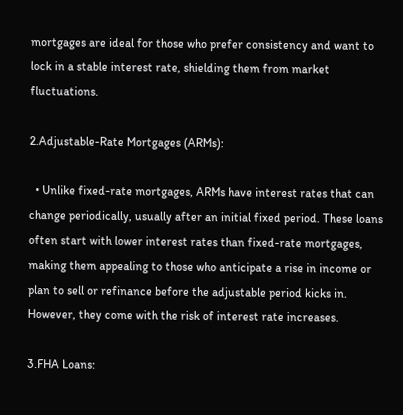mortgages are ideal for those who prefer consistency and want to lock in a stable interest rate, shielding them from market fluctuations.

2.Adjustable-Rate Mortgages (ARMs):

  • Unlike fixed-rate mortgages, ARMs have interest rates that can change periodically, usually after an initial fixed period. These loans often start with lower interest rates than fixed-rate mortgages, making them appealing to those who anticipate a rise in income or plan to sell or refinance before the adjustable period kicks in. However, they come with the risk of interest rate increases.

3.FHA Loans: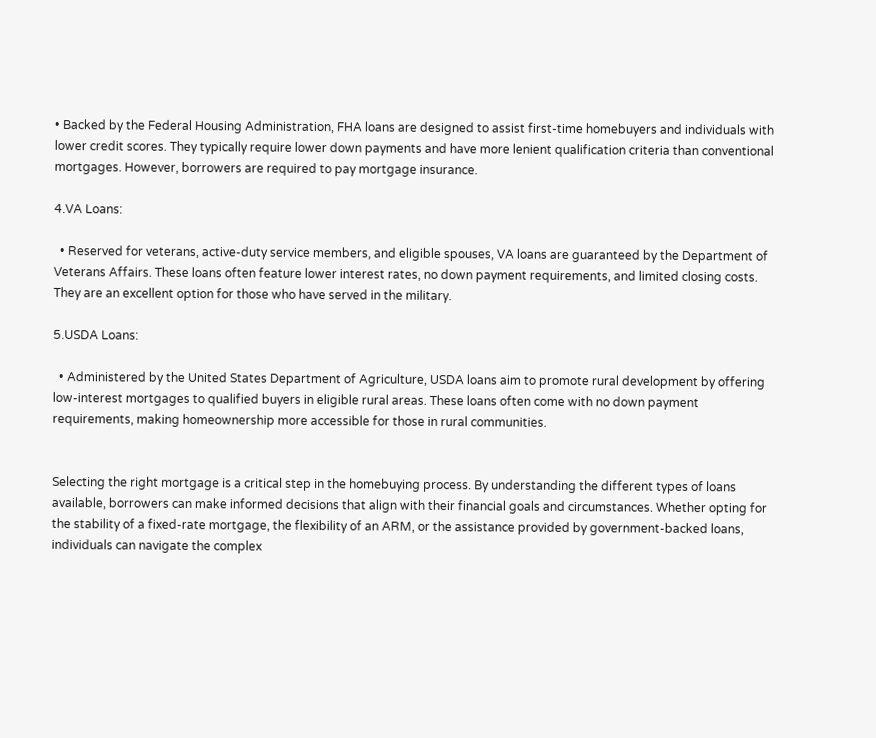• Backed by the Federal Housing Administration, FHA loans are designed to assist first-time homebuyers and individuals with lower credit scores. They typically require lower down payments and have more lenient qualification criteria than conventional mortgages. However, borrowers are required to pay mortgage insurance.

4.VA Loans:

  • Reserved for veterans, active-duty service members, and eligible spouses, VA loans are guaranteed by the Department of Veterans Affairs. These loans often feature lower interest rates, no down payment requirements, and limited closing costs. They are an excellent option for those who have served in the military.

5.USDA Loans:

  • Administered by the United States Department of Agriculture, USDA loans aim to promote rural development by offering low-interest mortgages to qualified buyers in eligible rural areas. These loans often come with no down payment requirements, making homeownership more accessible for those in rural communities.


Selecting the right mortgage is a critical step in the homebuying process. By understanding the different types of loans available, borrowers can make informed decisions that align with their financial goals and circumstances. Whether opting for the stability of a fixed-rate mortgage, the flexibility of an ARM, or the assistance provided by government-backed loans, individuals can navigate the complex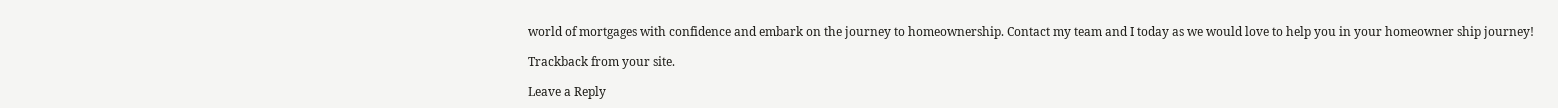world of mortgages with confidence and embark on the journey to homeownership. Contact my team and I today as we would love to help you in your homeowner ship journey!

Trackback from your site.

Leave a Reply